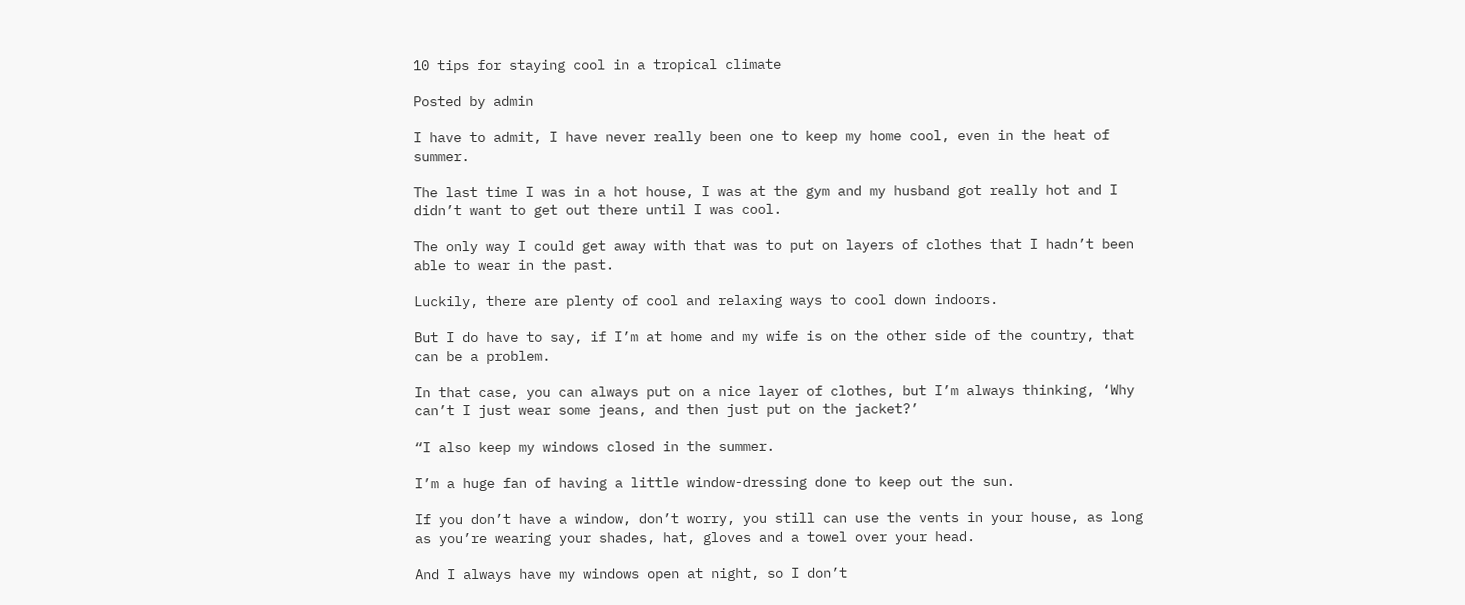10 tips for staying cool in a tropical climate

Posted by admin

I have to admit, I have never really been one to keep my home cool, even in the heat of summer.

The last time I was in a hot house, I was at the gym and my husband got really hot and I didn’t want to get out there until I was cool.

The only way I could get away with that was to put on layers of clothes that I hadn’t been able to wear in the past.

Luckily, there are plenty of cool and relaxing ways to cool down indoors.

But I do have to say, if I’m at home and my wife is on the other side of the country, that can be a problem.

In that case, you can always put on a nice layer of clothes, but I’m always thinking, ‘Why can’t I just wear some jeans, and then just put on the jacket?’

“I also keep my windows closed in the summer.

I’m a huge fan of having a little window-dressing done to keep out the sun.

If you don’t have a window, don’t worry, you still can use the vents in your house, as long as you’re wearing your shades, hat, gloves and a towel over your head.

And I always have my windows open at night, so I don’t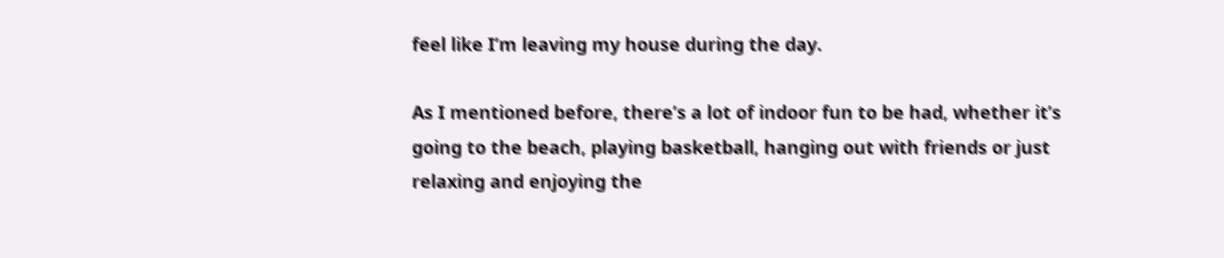feel like I’m leaving my house during the day.

As I mentioned before, there’s a lot of indoor fun to be had, whether it’s going to the beach, playing basketball, hanging out with friends or just relaxing and enjoying the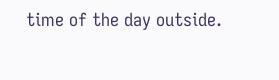time of the day outside.